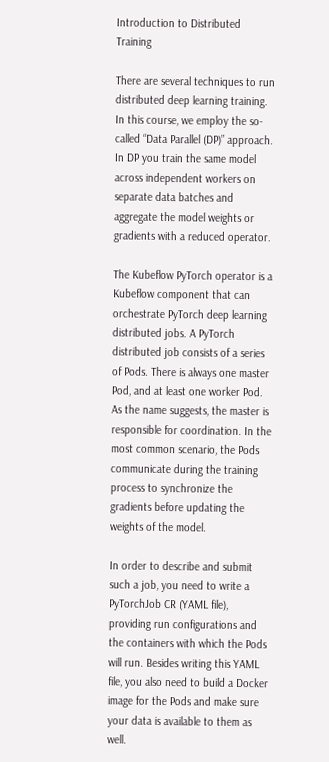Introduction to Distributed Training

There are several techniques to run distributed deep learning training. In this course, we employ the so-called “Data Parallel (DP)” approach. In DP you train the same model across independent workers on separate data batches and aggregate the model weights or gradients with a reduced operator.

The Kubeflow PyTorch operator is a Kubeflow component that can orchestrate PyTorch deep learning distributed jobs. A PyTorch distributed job consists of a series of Pods. There is always one master Pod, and at least one worker Pod. As the name suggests, the master is responsible for coordination. In the most common scenario, the Pods communicate during the training process to synchronize the gradients before updating the weights of the model.

In order to describe and submit such a job, you need to write a PyTorchJob CR (YAML file), providing run configurations and the containers with which the Pods will run. Besides writing this YAML file, you also need to build a Docker image for the Pods and make sure your data is available to them as well.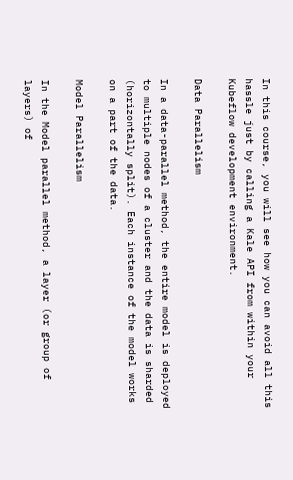In this course, you will see how you can avoid all this hassle just by calling a Kale API from within your Kubeflow development environment.

Data Parallelism

In a data-parallel method, the entire model is deployed to multiple nodes of a cluster and the data is sharded (horizontally split). Each instance of the model works on a part of the data.

Model Parallelism

In the Model parallel method, a layer (or group of layers) of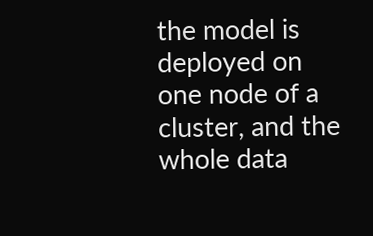the model is deployed on one node of a cluster, and the whole data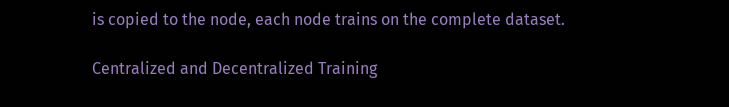is copied to the node, each node trains on the complete dataset.

Centralized and Decentralized Training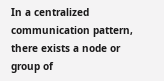In a centralized communication pattern, there exists a node or group of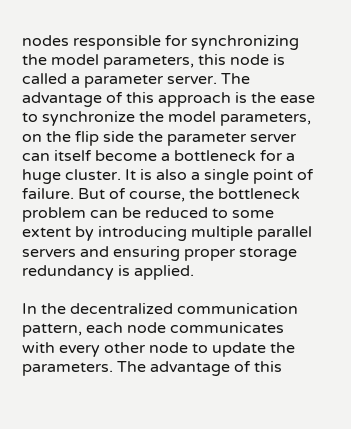nodes responsible for synchronizing the model parameters, this node is called a parameter server. The advantage of this approach is the ease to synchronize the model parameters, on the flip side the parameter server can itself become a bottleneck for a huge cluster. It is also a single point of failure. But of course, the bottleneck problem can be reduced to some extent by introducing multiple parallel servers and ensuring proper storage redundancy is applied.

In the decentralized communication pattern, each node communicates with every other node to update the parameters. The advantage of this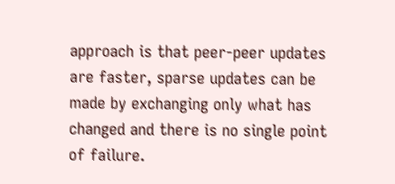approach is that peer-peer updates are faster, sparse updates can be made by exchanging only what has changed and there is no single point of failure.